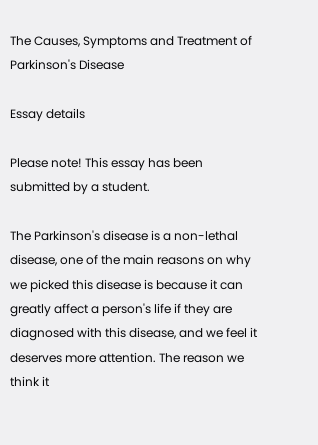The Causes, Symptoms and Treatment of Parkinson's Disease

Essay details

Please note! This essay has been submitted by a student.

The Parkinson's disease is a non-lethal disease, one of the main reasons on why we picked this disease is because it can greatly affect a person's life if they are diagnosed with this disease, and we feel it deserves more attention. The reason we think it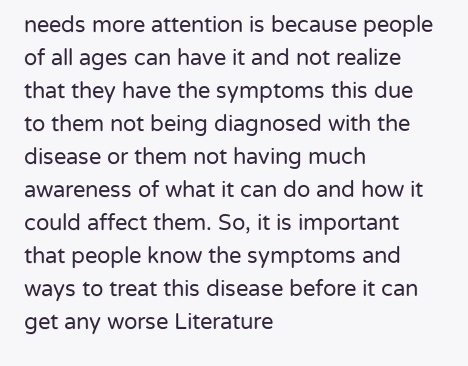needs more attention is because people of all ages can have it and not realize that they have the symptoms this due to them not being diagnosed with the disease or them not having much awareness of what it can do and how it could affect them. So, it is important that people know the symptoms and ways to treat this disease before it can get any worse Literature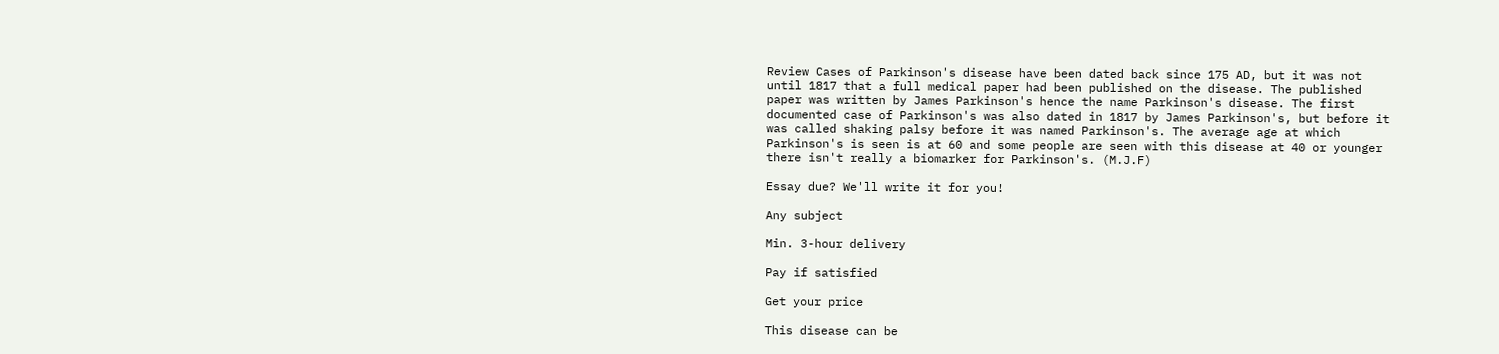Review Cases of Parkinson's disease have been dated back since 175 AD, but it was not until 1817 that a full medical paper had been published on the disease. The published paper was written by James Parkinson's hence the name Parkinson's disease. The first documented case of Parkinson's was also dated in 1817 by James Parkinson's, but before it was called shaking palsy before it was named Parkinson's. The average age at which Parkinson's is seen is at 60 and some people are seen with this disease at 40 or younger there isn't really a biomarker for Parkinson's. (M.J.F)

Essay due? We'll write it for you!

Any subject

Min. 3-hour delivery

Pay if satisfied

Get your price

This disease can be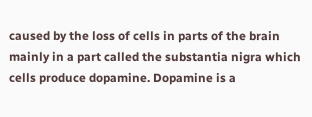caused by the loss of cells in parts of the brain mainly in a part called the substantia nigra which cells produce dopamine. Dopamine is a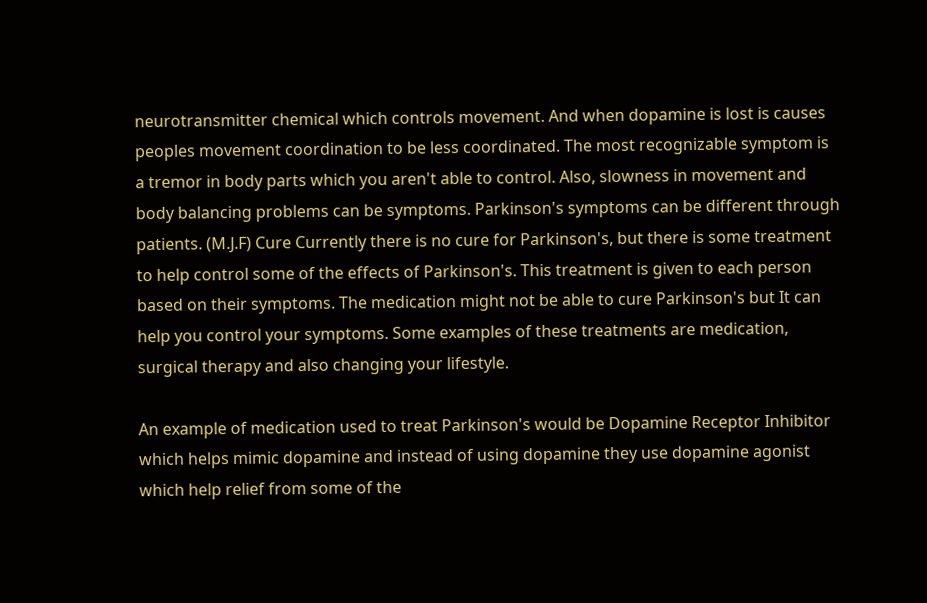neurotransmitter chemical which controls movement. And when dopamine is lost is causes peoples movement coordination to be less coordinated. The most recognizable symptom is a tremor in body parts which you aren't able to control. Also, slowness in movement and body balancing problems can be symptoms. Parkinson's symptoms can be different through patients. (M.J.F) Cure Currently there is no cure for Parkinson's, but there is some treatment to help control some of the effects of Parkinson's. This treatment is given to each person based on their symptoms. The medication might not be able to cure Parkinson's but It can help you control your symptoms. Some examples of these treatments are medication, surgical therapy and also changing your lifestyle.

An example of medication used to treat Parkinson's would be Dopamine Receptor Inhibitor which helps mimic dopamine and instead of using dopamine they use dopamine agonist which help relief from some of the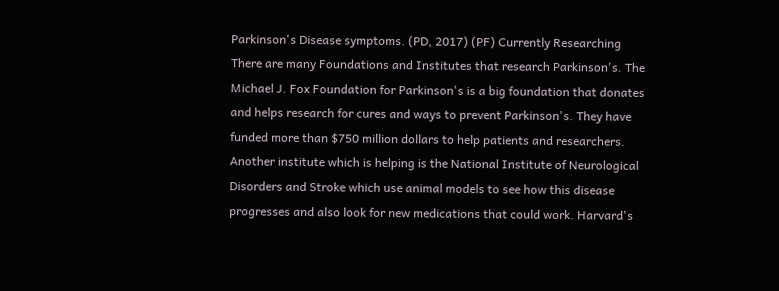Parkinson's Disease symptoms. (PD, 2017) (PF) Currently Researching There are many Foundations and Institutes that research Parkinson's. The Michael J. Fox Foundation for Parkinson's is a big foundation that donates and helps research for cures and ways to prevent Parkinson's. They have funded more than $750 million dollars to help patients and researchers. Another institute which is helping is the National Institute of Neurological Disorders and Stroke which use animal models to see how this disease progresses and also look for new medications that could work. Harvard's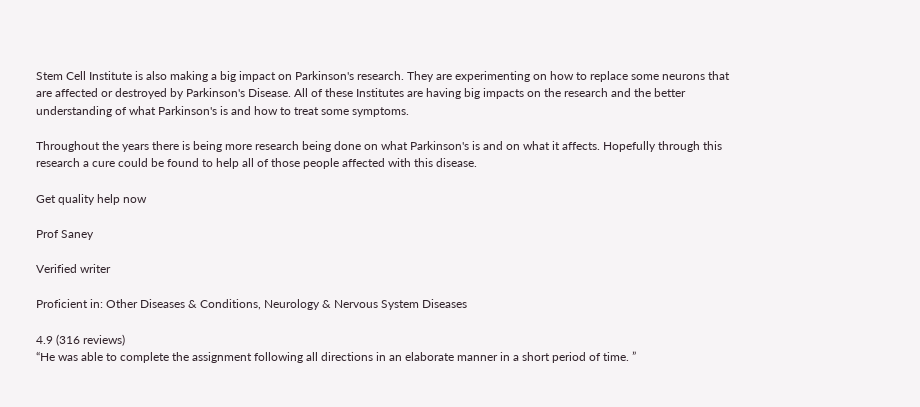Stem Cell Institute is also making a big impact on Parkinson's research. They are experimenting on how to replace some neurons that are affected or destroyed by Parkinson's Disease. All of these Institutes are having big impacts on the research and the better understanding of what Parkinson's is and how to treat some symptoms.

Throughout the years there is being more research being done on what Parkinson's is and on what it affects. Hopefully through this research a cure could be found to help all of those people affected with this disease.

Get quality help now

Prof Saney

Verified writer

Proficient in: Other Diseases & Conditions, Neurology & Nervous System Diseases

4.9 (316 reviews)
“He was able to complete the assignment following all directions in an elaborate manner in a short period of time. ”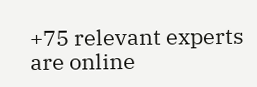+75 relevant experts are online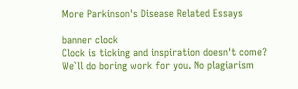More Parkinson's Disease Related Essays

banner clock
Clock is ticking and inspiration doesn't come?
We`ll do boring work for you. No plagiarism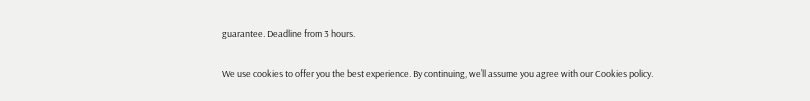guarantee. Deadline from 3 hours.

We use cookies to offer you the best experience. By continuing, we’ll assume you agree with our Cookies policy.